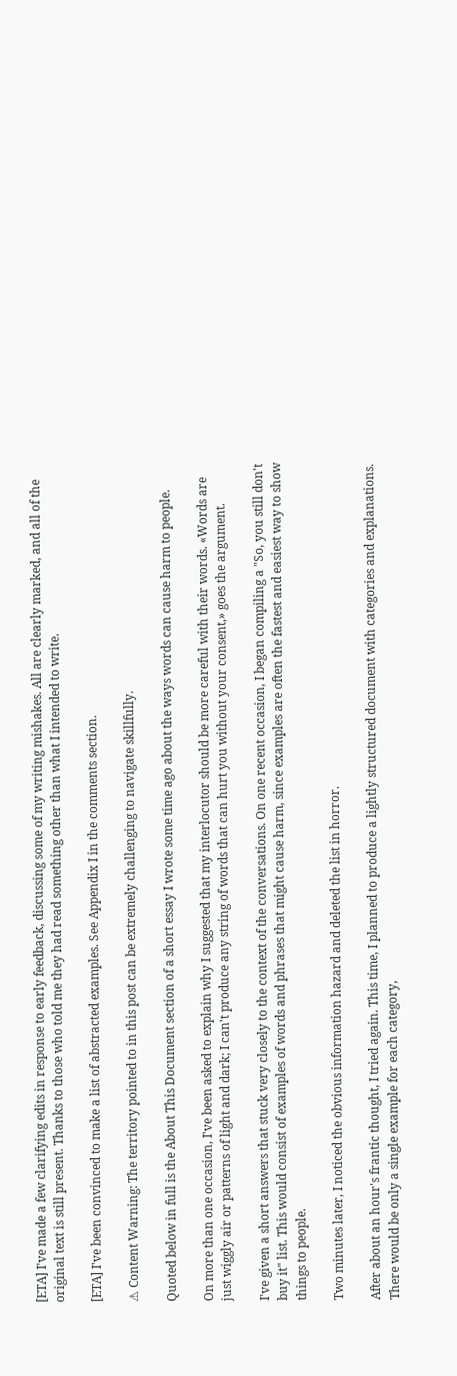[ETA] I've made a few clarifying edits in response to early feedback, discussing some of my writing mishakes. All are clearly marked, and all of the original text is still present. Thanks to those who told me they had read something other than what I intended to write.

[ETA] I've been convinced to make a list of abstracted examples. See Appendix I in the comments section.

⚠ Content Warning: The territory pointed to in this post can be extremely challenging to navigate skillfully.

Quoted below in full is the About This Document section of a short essay I wrote some time ago about the ways words can cause harm to people.

On more than one occasion, I've been asked to explain why I suggested that my interlocutor should be more careful with their words. «Words are just wiggly air or patterns of light and dark; I can't produce any string of words that can hurt you without your consent,» goes the argument.

I've given a short answers that stuck very closely to the context of the conversations. On one recent occasion, I began compiling a "So, you still don't buy it" list. This would consist of examples of words and phrases that might cause harm, since examples are often the fastest and easiest way to show things to people.

Two minutes later, I noticed the obvious information hazard and deleted the list in horror.

After about an hour's frantic thought, I tried again. This time, I planned to produce a lightly structured document with categories and explanations. There would be only a single example for each category,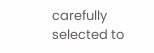carefully selected to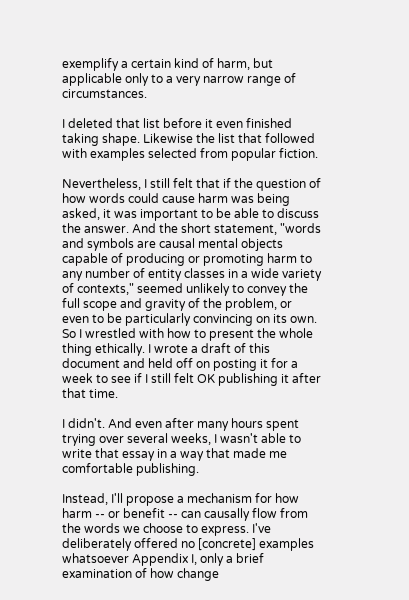exemplify a certain kind of harm, but applicable only to a very narrow range of circumstances.

I deleted that list before it even finished taking shape. Likewise the list that followed with examples selected from popular fiction.

Nevertheless, I still felt that if the question of how words could cause harm was being asked, it was important to be able to discuss the answer. And the short statement, "words and symbols are causal mental objects capable of producing or promoting harm to any number of entity classes in a wide variety of contexts," seemed unlikely to convey the full scope and gravity of the problem, or even to be particularly convincing on its own. So I wrestled with how to present the whole thing ethically. I wrote a draft of this document and held off on posting it for a week to see if I still felt OK publishing it after that time.

I didn't. And even after many hours spent trying over several weeks, I wasn't able to write that essay in a way that made me comfortable publishing.

Instead, I'll propose a mechanism for how harm -- or benefit -- can causally flow from the words we choose to express. I've deliberately offered no [concrete] examples whatsoever Appendix I, only a brief examination of how change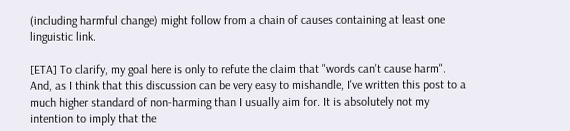(including harmful change) might follow from a chain of causes containing at least one linguistic link.

[ETA] To clarify, my goal here is only to refute the claim that "words can't cause harm". And, as I think that this discussion can be very easy to mishandle, I've written this post to a much higher standard of non-harming than I usually aim for. It is absolutely not my intention to imply that the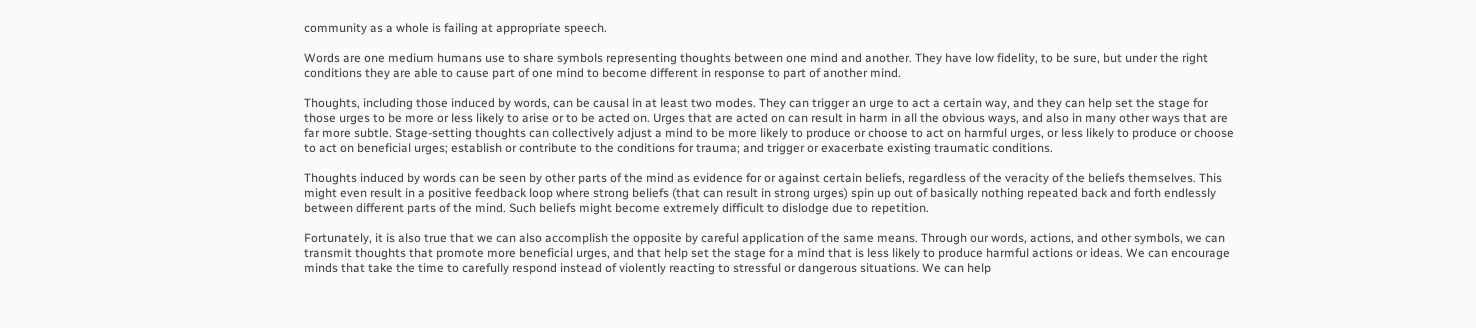community as a whole is failing at appropriate speech.

Words are one medium humans use to share symbols representing thoughts between one mind and another. They have low fidelity, to be sure, but under the right conditions they are able to cause part of one mind to become different in response to part of another mind.

Thoughts, including those induced by words, can be causal in at least two modes. They can trigger an urge to act a certain way, and they can help set the stage for those urges to be more or less likely to arise or to be acted on. Urges that are acted on can result in harm in all the obvious ways, and also in many other ways that are far more subtle. Stage-setting thoughts can collectively adjust a mind to be more likely to produce or choose to act on harmful urges, or less likely to produce or choose to act on beneficial urges; establish or contribute to the conditions for trauma; and trigger or exacerbate existing traumatic conditions.

Thoughts induced by words can be seen by other parts of the mind as evidence for or against certain beliefs, regardless of the veracity of the beliefs themselves. This might even result in a positive feedback loop where strong beliefs (that can result in strong urges) spin up out of basically nothing repeated back and forth endlessly between different parts of the mind. Such beliefs might become extremely difficult to dislodge due to repetition.

Fortunately, it is also true that we can also accomplish the opposite by careful application of the same means. Through our words, actions, and other symbols, we can transmit thoughts that promote more beneficial urges, and that help set the stage for a mind that is less likely to produce harmful actions or ideas. We can encourage minds that take the time to carefully respond instead of violently reacting to stressful or dangerous situations. We can help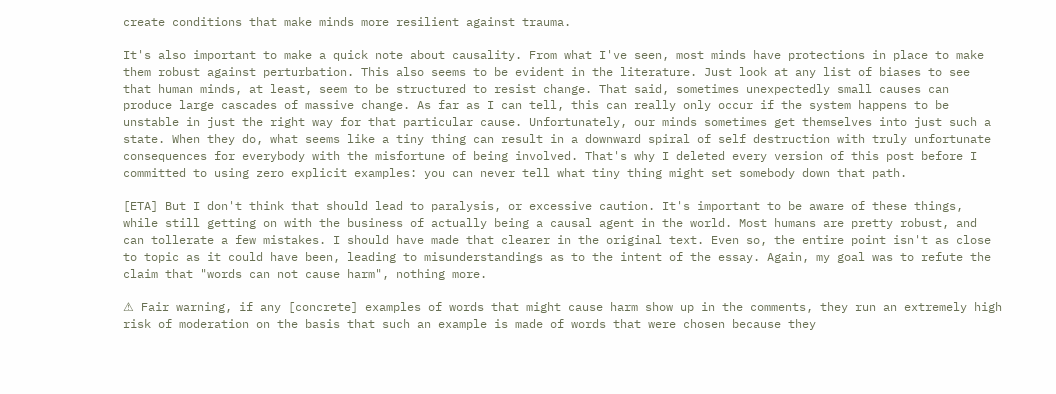create conditions that make minds more resilient against trauma.

It's also important to make a quick note about causality. From what I've seen, most minds have protections in place to make them robust against perturbation. This also seems to be evident in the literature. Just look at any list of biases to see that human minds, at least, seem to be structured to resist change. That said, sometimes unexpectedly small causes can produce large cascades of massive change. As far as I can tell, this can really only occur if the system happens to be unstable in just the right way for that particular cause. Unfortunately, our minds sometimes get themselves into just such a state. When they do, what seems like a tiny thing can result in a downward spiral of self destruction with truly unfortunate consequences for everybody with the misfortune of being involved. That's why I deleted every version of this post before I committed to using zero explicit examples: you can never tell what tiny thing might set somebody down that path.

[ETA] But I don't think that should lead to paralysis, or excessive caution. It's important to be aware of these things, while still getting on with the business of actually being a causal agent in the world. Most humans are pretty robust, and can tollerate a few mistakes. I should have made that clearer in the original text. Even so, the entire point isn't as close to topic as it could have been, leading to misunderstandings as to the intent of the essay. Again, my goal was to refute the claim that "words can not cause harm", nothing more.

⚠ Fair warning, if any [concrete] examples of words that might cause harm show up in the comments, they run an extremely high risk of moderation on the basis that such an example is made of words that were chosen because they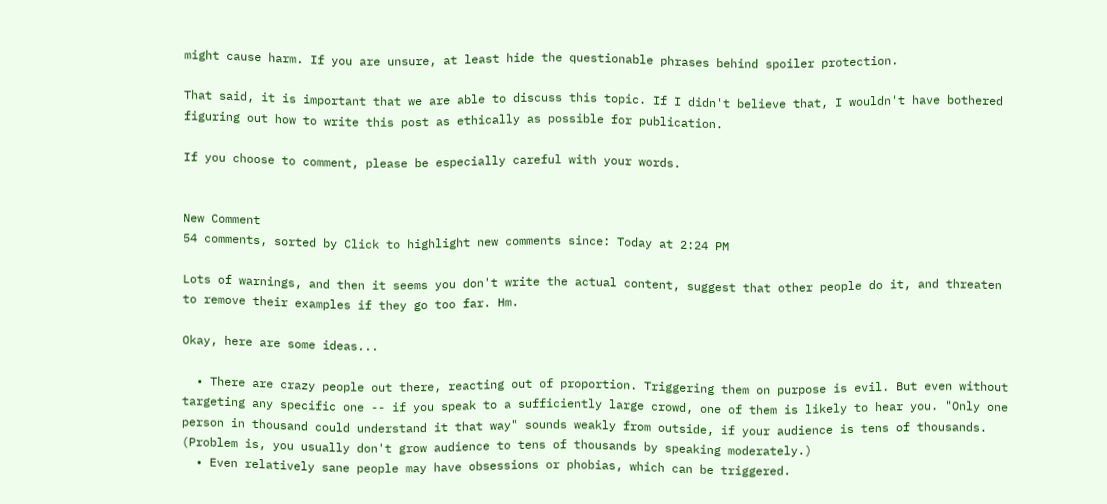might cause harm. If you are unsure, at least hide the questionable phrases behind spoiler protection.

That said, it is important that we are able to discuss this topic. If I didn't believe that, I wouldn't have bothered figuring out how to write this post as ethically as possible for publication.

If you choose to comment, please be especially careful with your words.


New Comment
54 comments, sorted by Click to highlight new comments since: Today at 2:24 PM

Lots of warnings, and then it seems you don't write the actual content, suggest that other people do it, and threaten to remove their examples if they go too far. Hm.

Okay, here are some ideas...

  • There are crazy people out there, reacting out of proportion. Triggering them on purpose is evil. But even without targeting any specific one -- if you speak to a sufficiently large crowd, one of them is likely to hear you. "Only one person in thousand could understand it that way" sounds weakly from outside, if your audience is tens of thousands. (Problem is, you usually don't grow audience to tens of thousands by speaking moderately.)
  • Even relatively sane people may have obsessions or phobias, which can be triggered.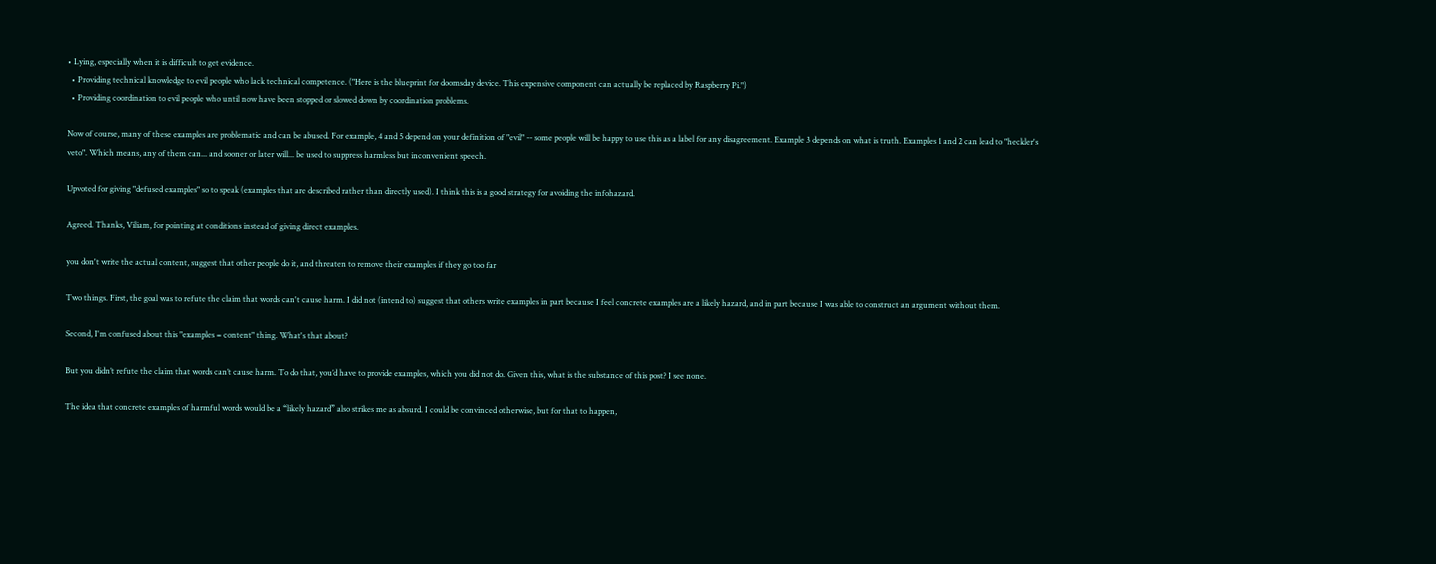• Lying, especially when it is difficult to get evidence.
  • Providing technical knowledge to evil people who lack technical competence. ("Here is the blueprint for doomsday device. This expensive component can actually be replaced by Raspberry Pi.")
  • Providing coordination to evil people who until now have been stopped or slowed down by coordination problems.

Now of course, many of these examples are problematic and can be abused. For example, 4 and 5 depend on your definition of "evil" -- some people will be happy to use this as a label for any disagreement. Example 3 depends on what is truth. Examples 1 and 2 can lead to "heckler's veto". Which means, any of them can... and sooner or later will... be used to suppress harmless but inconvenient speech.

Upvoted for giving "defused examples" so to speak (examples that are described rather than directly used). I think this is a good strategy for avoiding the infohazard.

Agreed. Thanks, Viliam, for pointing at conditions instead of giving direct examples.

you don't write the actual content, suggest that other people do it, and threaten to remove their examples if they go too far

Two things. First, the goal was to refute the claim that words can't cause harm. I did not (intend to) suggest that others write examples in part because I feel concrete examples are a likely hazard, and in part because I was able to construct an argument without them.

Second, I'm confused about this "examples = content" thing. What's that about?

But you didn’t refute the claim that words can’t cause harm. To do that, you’d have to provide examples, which you did not do. Given this, what is the substance of this post? I see none.

The idea that concrete examples of harmful words would be a “likely hazard” also strikes me as absurd. I could be convinced otherwise, but for that to happen,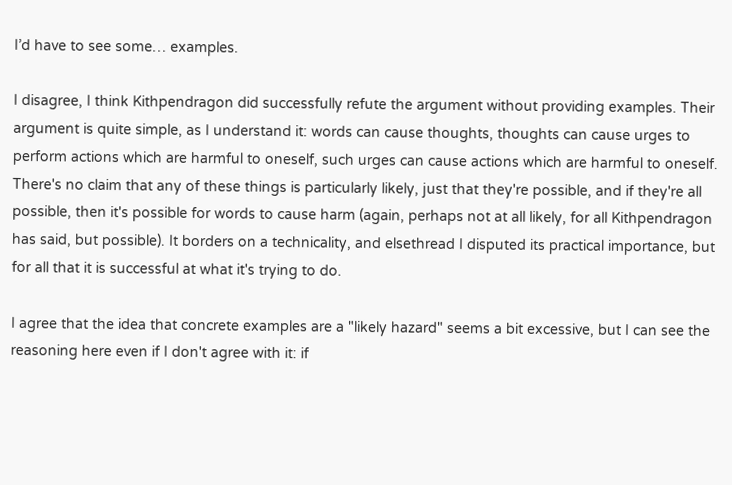I’d have to see some… examples.

I disagree, I think Kithpendragon did successfully refute the argument without providing examples. Their argument is quite simple, as I understand it: words can cause thoughts, thoughts can cause urges to perform actions which are harmful to oneself, such urges can cause actions which are harmful to oneself. There's no claim that any of these things is particularly likely, just that they're possible, and if they're all possible, then it's possible for words to cause harm (again, perhaps not at all likely, for all Kithpendragon has said, but possible). It borders on a technicality, and elsethread I disputed its practical importance, but for all that it is successful at what it's trying to do.

I agree that the idea that concrete examples are a "likely hazard" seems a bit excessive, but I can see the reasoning here even if I don't agree with it: if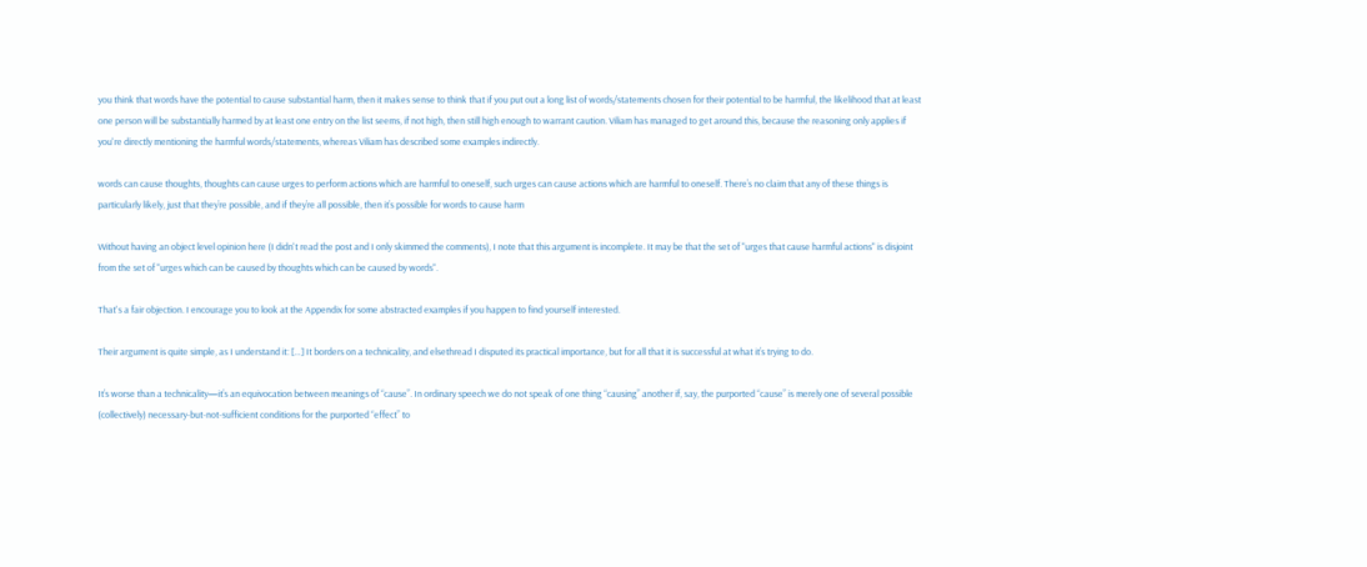you think that words have the potential to cause substantial harm, then it makes sense to think that if you put out a long list of words/statements chosen for their potential to be harmful, the likelihood that at least one person will be substantially harmed by at least one entry on the list seems, if not high, then still high enough to warrant caution. Viliam has managed to get around this, because the reasoning only applies if you're directly mentioning the harmful words/statements, whereas Viliam has described some examples indirectly.

words can cause thoughts, thoughts can cause urges to perform actions which are harmful to oneself, such urges can cause actions which are harmful to oneself. There’s no claim that any of these things is particularly likely, just that they’re possible, and if they’re all possible, then it’s possible for words to cause harm

Without having an object level opinion here (I didn't read the post and I only skimmed the comments), I note that this argument is incomplete. It may be that the set of "urges that cause harmful actions" is disjoint from the set of "urges which can be caused by thoughts which can be caused by words".

That's a fair objection. I encourage you to look at the Appendix for some abstracted examples if you happen to find yourself interested.

Their argument is quite simple, as I understand it: […] It borders on a technicality, and elsethread I disputed its practical importance, but for all that it is successful at what it’s trying to do.

It’s worse than a technicality—it’s an equivocation between meanings of “cause”. In ordinary speech we do not speak of one thing “causing” another if, say, the purported “cause” is merely one of several possible (collectively) necessary-but-not-sufficient conditions for the purported “effect” to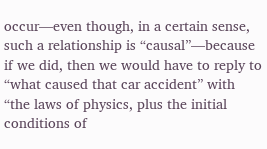occur—even though, in a certain sense, such a relationship is “causal”—because if we did, then we would have to reply to “what caused that car accident” with “the laws of physics, plus the initial conditions of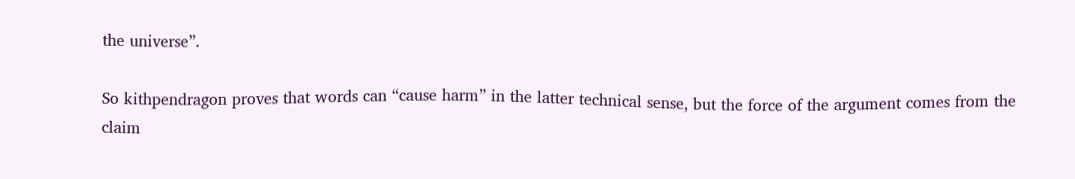the universe”.

So kithpendragon proves that words can “cause harm” in the latter technical sense, but the force of the argument comes from the claim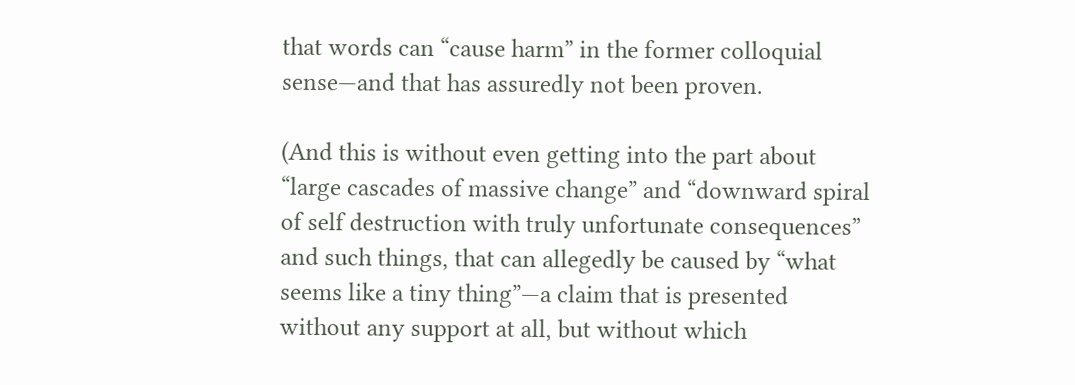that words can “cause harm” in the former colloquial sense—and that has assuredly not been proven.

(And this is without even getting into the part about “large cascades of massive change” and “downward spiral of self destruction with truly unfortunate consequences” and such things, that can allegedly be caused by “what seems like a tiny thing”—a claim that is presented without any support at all, but without which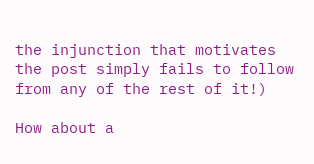the injunction that motivates the post simply fails to follow from any of the rest of it!)

How about a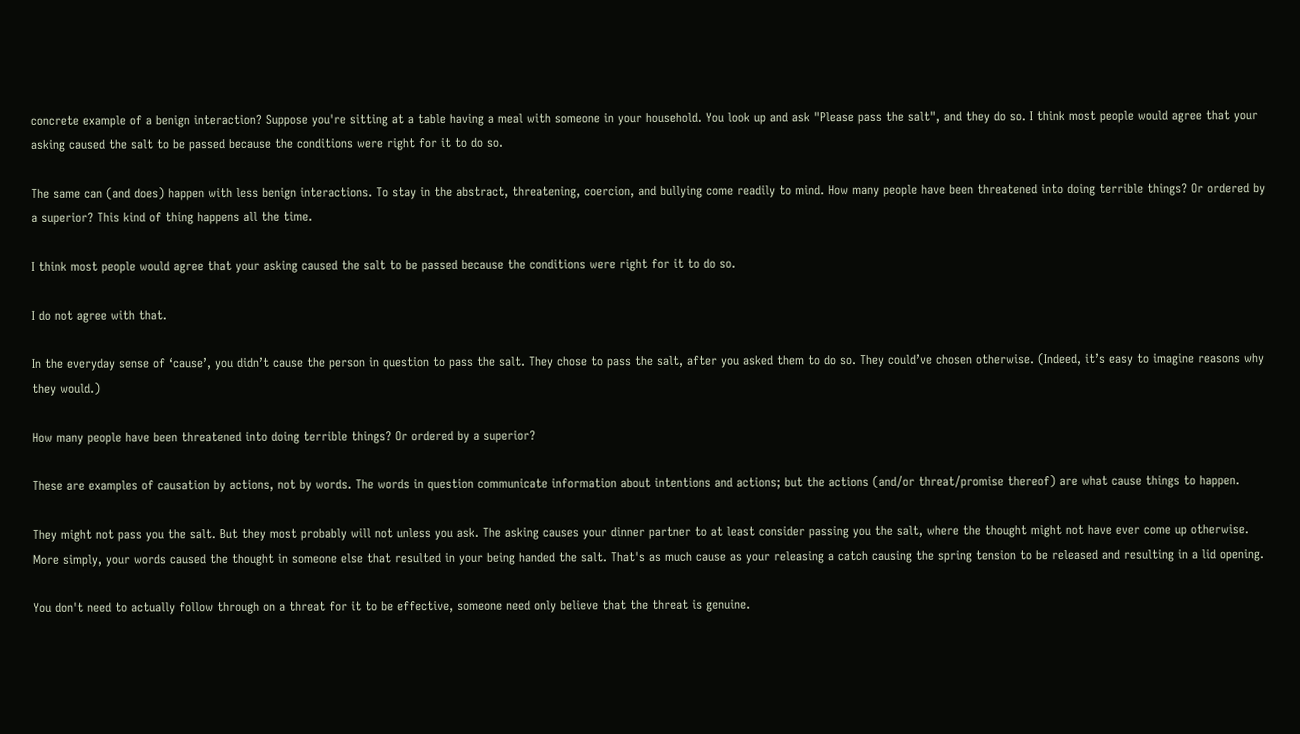concrete example of a benign interaction? Suppose you're sitting at a table having a meal with someone in your household. You look up and ask "Please pass the salt", and they do so. I think most people would agree that your asking caused the salt to be passed because the conditions were right for it to do so.

The same can (and does) happen with less benign interactions. To stay in the abstract, threatening, coercion, and bullying come readily to mind. How many people have been threatened into doing terrible things? Or ordered by a superior? This kind of thing happens all the time.

I think most people would agree that your asking caused the salt to be passed because the conditions were right for it to do so.

I do not agree with that.

In the everyday sense of ‘cause’, you didn’t cause the person in question to pass the salt. They chose to pass the salt, after you asked them to do so. They could’ve chosen otherwise. (Indeed, it’s easy to imagine reasons why they would.)

How many people have been threatened into doing terrible things? Or ordered by a superior?

These are examples of causation by actions, not by words. The words in question communicate information about intentions and actions; but the actions (and/or threat/promise thereof) are what cause things to happen.

They might not pass you the salt. But they most probably will not unless you ask. The asking causes your dinner partner to at least consider passing you the salt, where the thought might not have ever come up otherwise. More simply, your words caused the thought in someone else that resulted in your being handed the salt. That's as much cause as your releasing a catch causing the spring tension to be released and resulting in a lid opening.

You don't need to actually follow through on a threat for it to be effective, someone need only believe that the threat is genuine.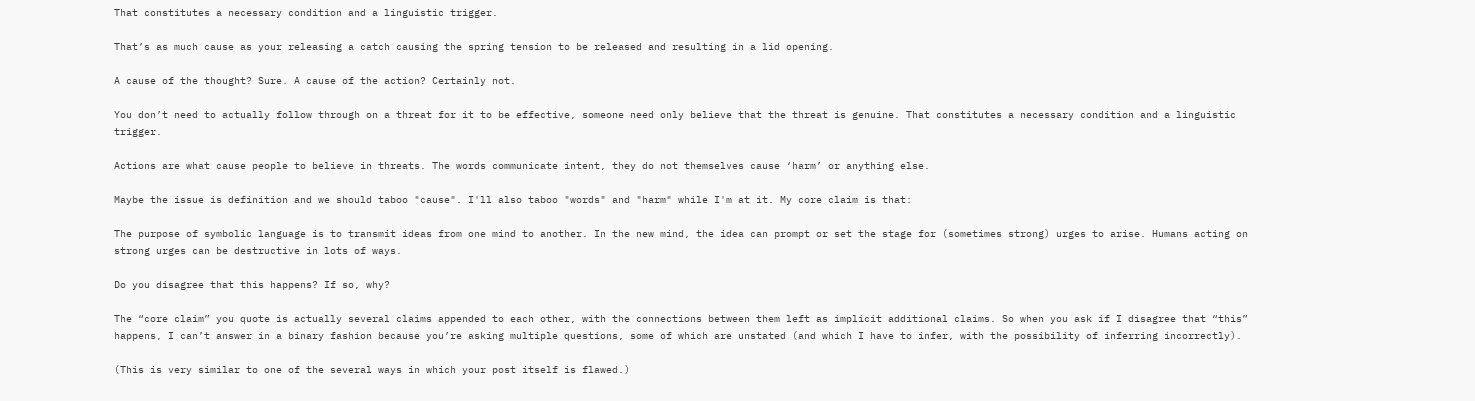That constitutes a necessary condition and a linguistic trigger.

That’s as much cause as your releasing a catch causing the spring tension to be released and resulting in a lid opening.

A cause of the thought? Sure. A cause of the action? Certainly not.

You don’t need to actually follow through on a threat for it to be effective, someone need only believe that the threat is genuine. That constitutes a necessary condition and a linguistic trigger.

Actions are what cause people to believe in threats. The words communicate intent, they do not themselves cause ‘harm’ or anything else.

Maybe the issue is definition and we should taboo "cause". I'll also taboo "words" and "harm" while I'm at it. My core claim is that:

The purpose of symbolic language is to transmit ideas from one mind to another. In the new mind, the idea can prompt or set the stage for (sometimes strong) urges to arise. Humans acting on strong urges can be destructive in lots of ways.

Do you disagree that this happens? If so, why?

The “core claim” you quote is actually several claims appended to each other, with the connections between them left as implicit additional claims. So when you ask if I disagree that “this” happens, I can’t answer in a binary fashion because you’re asking multiple questions, some of which are unstated (and which I have to infer, with the possibility of inferring incorrectly).

(This is very similar to one of the several ways in which your post itself is flawed.)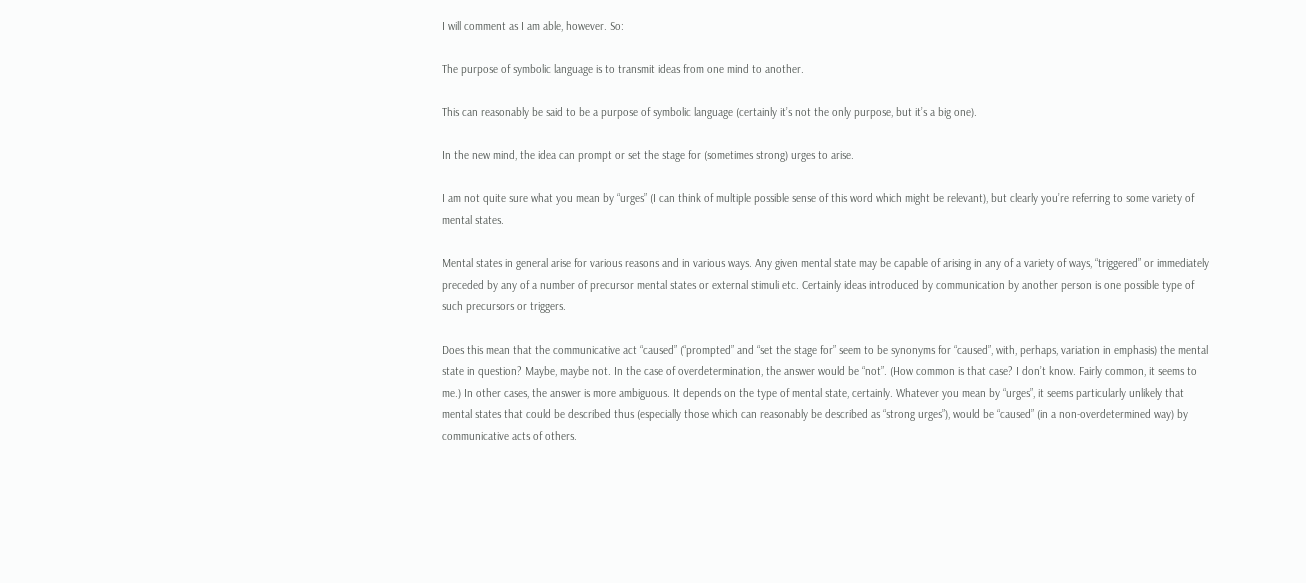I will comment as I am able, however. So:

The purpose of symbolic language is to transmit ideas from one mind to another.

This can reasonably be said to be a purpose of symbolic language (certainly it’s not the only purpose, but it’s a big one).

In the new mind, the idea can prompt or set the stage for (sometimes strong) urges to arise.

I am not quite sure what you mean by “urges” (I can think of multiple possible sense of this word which might be relevant), but clearly you’re referring to some variety of mental states.

Mental states in general arise for various reasons and in various ways. Any given mental state may be capable of arising in any of a variety of ways, “triggered” or immediately preceded by any of a number of precursor mental states or external stimuli etc. Certainly ideas introduced by communication by another person is one possible type of such precursors or triggers.

Does this mean that the communicative act “caused” (“prompted” and “set the stage for” seem to be synonyms for “caused”, with, perhaps, variation in emphasis) the mental state in question? Maybe, maybe not. In the case of overdetermination, the answer would be “not”. (How common is that case? I don’t know. Fairly common, it seems to me.) In other cases, the answer is more ambiguous. It depends on the type of mental state, certainly. Whatever you mean by “urges”, it seems particularly unlikely that mental states that could be described thus (especially those which can reasonably be described as “strong urges”), would be “caused” (in a non-overdetermined way) by communicative acts of others.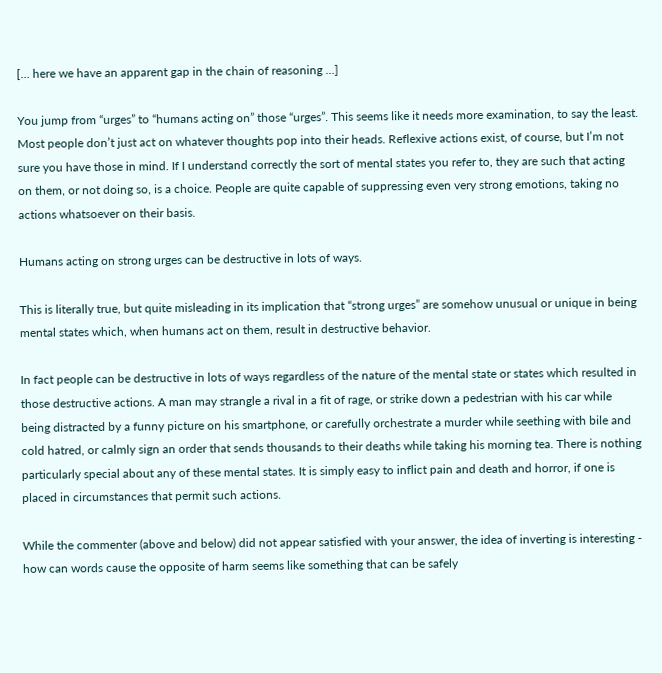[… here we have an apparent gap in the chain of reasoning …]

You jump from “urges” to “humans acting on” those “urges”. This seems like it needs more examination, to say the least. Most people don’t just act on whatever thoughts pop into their heads. Reflexive actions exist, of course, but I’m not sure you have those in mind. If I understand correctly the sort of mental states you refer to, they are such that acting on them, or not doing so, is a choice. People are quite capable of suppressing even very strong emotions, taking no actions whatsoever on their basis.

Humans acting on strong urges can be destructive in lots of ways.

This is literally true, but quite misleading in its implication that “strong urges” are somehow unusual or unique in being mental states which, when humans act on them, result in destructive behavior.

In fact people can be destructive in lots of ways regardless of the nature of the mental state or states which resulted in those destructive actions. A man may strangle a rival in a fit of rage, or strike down a pedestrian with his car while being distracted by a funny picture on his smartphone, or carefully orchestrate a murder while seething with bile and cold hatred, or calmly sign an order that sends thousands to their deaths while taking his morning tea. There is nothing particularly special about any of these mental states. It is simply easy to inflict pain and death and horror, if one is placed in circumstances that permit such actions.

While the commenter (above and below) did not appear satisfied with your answer, the idea of inverting is interesting - how can words cause the opposite of harm seems like something that can be safely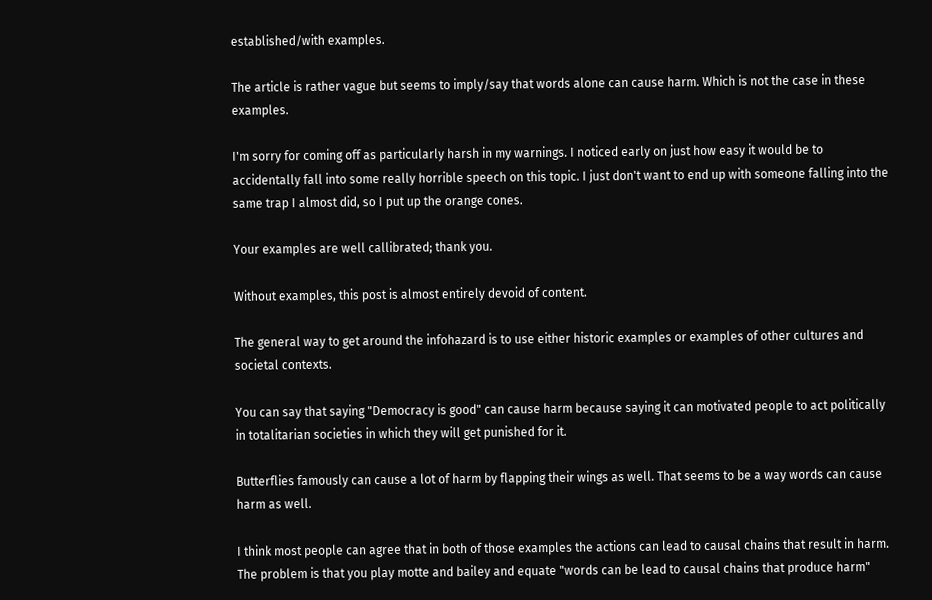established/with examples.

The article is rather vague but seems to imply/say that words alone can cause harm. Which is not the case in these examples.

I'm sorry for coming off as particularly harsh in my warnings. I noticed early on just how easy it would be to accidentally fall into some really horrible speech on this topic. I just don't want to end up with someone falling into the same trap I almost did, so I put up the orange cones.

Your examples are well callibrated; thank you.

Without examples, this post is almost entirely devoid of content.

The general way to get around the infohazard is to use either historic examples or examples of other cultures and societal contexts.

You can say that saying "Democracy is good" can cause harm because saying it can motivated people to act politically in totalitarian societies in which they will get punished for it.

Butterflies famously can cause a lot of harm by flapping their wings as well. That seems to be a way words can cause harm as well.

I think most people can agree that in both of those examples the actions can lead to causal chains that result in harm. The problem is that you play motte and bailey and equate "words can be lead to causal chains that produce harm"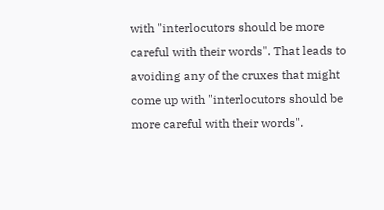with "interlocutors should be more careful with their words". That leads to avoiding any of the cruxes that might come up with "interlocutors should be more careful with their words".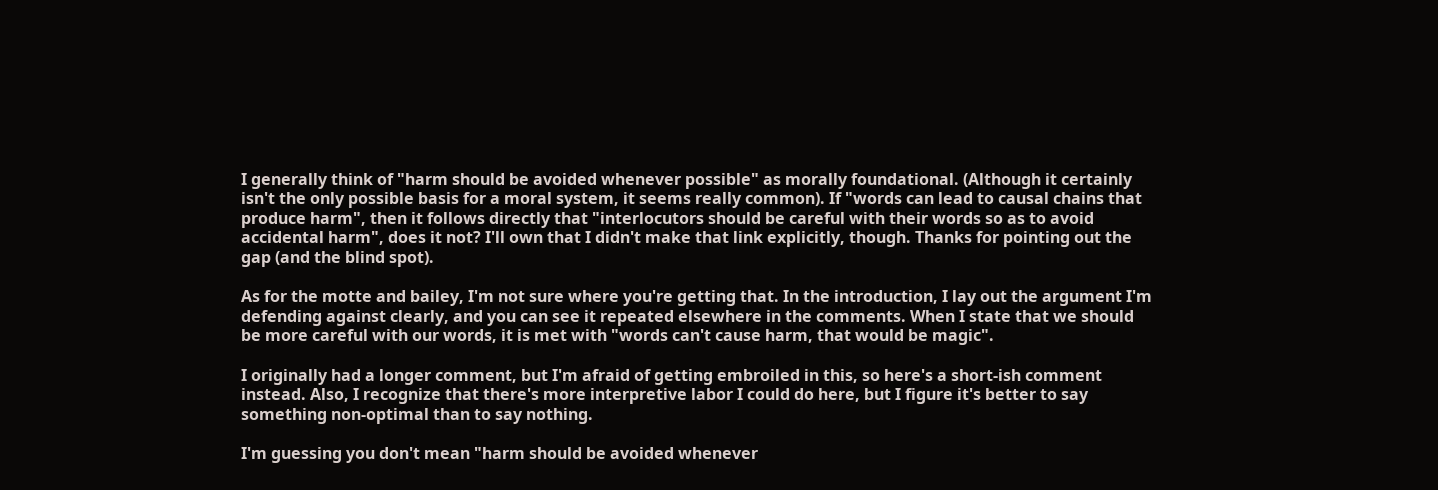I generally think of "harm should be avoided whenever possible" as morally foundational. (Although it certainly isn't the only possible basis for a moral system, it seems really common). If "words can lead to causal chains that produce harm", then it follows directly that "interlocutors should be careful with their words so as to avoid accidental harm", does it not? I'll own that I didn't make that link explicitly, though. Thanks for pointing out the gap (and the blind spot).

As for the motte and bailey, I'm not sure where you're getting that. In the introduction, I lay out the argument I'm defending against clearly, and you can see it repeated elsewhere in the comments. When I state that we should be more careful with our words, it is met with "words can't cause harm, that would be magic".

I originally had a longer comment, but I'm afraid of getting embroiled in this, so here's a short-ish comment instead. Also, I recognize that there's more interpretive labor I could do here, but I figure it's better to say something non-optimal than to say nothing.

I'm guessing you don't mean "harm should be avoided whenever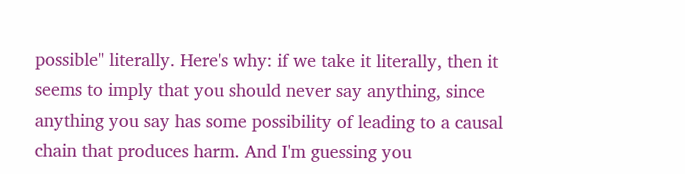possible" literally. Here's why: if we take it literally, then it seems to imply that you should never say anything, since anything you say has some possibility of leading to a causal chain that produces harm. And I'm guessing you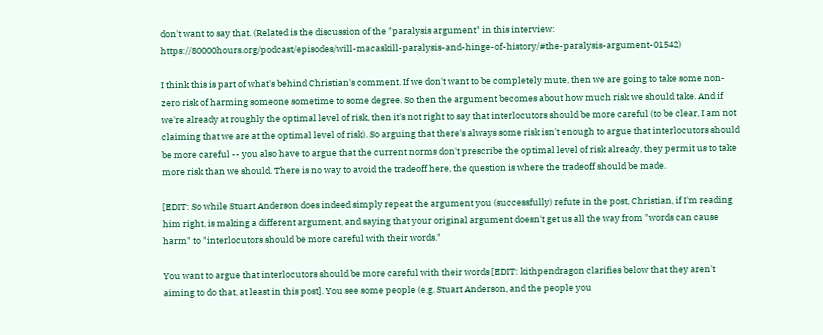don't want to say that. (Related is the discussion of the "paralysis argument" in this interview: https://80000hours.org/podcast/episodes/will-macaskill-paralysis-and-hinge-of-history/#the-paralysis-argument-01542)

I think this is part of what's behind Christian's comment. If we don't want to be completely mute, then we are going to take some non-zero risk of harming someone sometime to some degree. So then the argument becomes about how much risk we should take. And if we're already at roughly the optimal level of risk, then it's not right to say that interlocutors should be more careful (to be clear, I am not claiming that we are at the optimal level of risk). So arguing that there's always some risk isn't enough to argue that interlocutors should be more careful -- you also have to argue that the current norms don't prescribe the optimal level of risk already, they permit us to take more risk than we should. There is no way to avoid the tradeoff here, the question is where the tradeoff should be made.

[EDIT: So while Stuart Anderson does indeed simply repeat the argument you (successfully) refute in the post, Christian, if I'm reading him right, is making a different argument, and saying that your original argument doesn't get us all the way from "words can cause harm" to "interlocutors should be more careful with their words."

You want to argue that interlocutors should be more careful with their words [EDIT: kithpendragon clarifies below that they aren't aiming to do that, at least in this post]. You see some people (e.g. Stuart Anderson, and the people you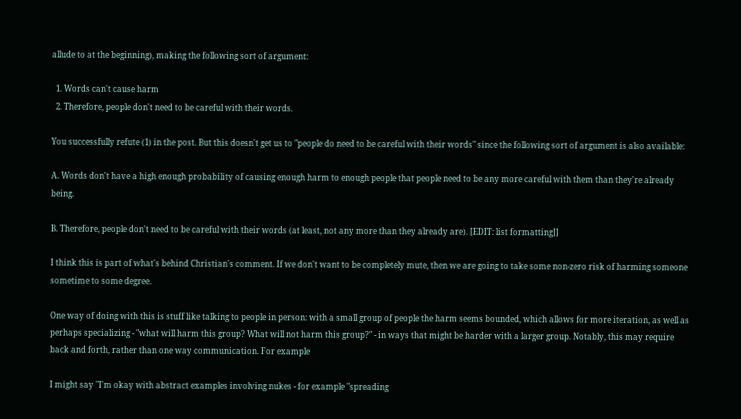allude to at the beginning), making the following sort of argument:

  1. Words can't cause harm
  2. Therefore, people don't need to be careful with their words.

You successfully refute (1) in the post. But this doesn't get us to "people do need to be careful with their words" since the following sort of argument is also available:

A. Words don't have a high enough probability of causing enough harm to enough people that people need to be any more careful with them than they're already being.

B. Therefore, people don't need to be careful with their words (at least, not any more than they already are). [EDIT: list formatting]]

I think this is part of what's behind Christian's comment. If we don't want to be completely mute, then we are going to take some non-zero risk of harming someone sometime to some degree.

One way of doing with this is stuff like talking to people in person: with a small group of people the harm seems bounded, which allows for more iteration, as well as perhaps specializing - "what will harm this group? What will not harm this group?" - in ways that might be harder with a larger group. Notably, this may require back and forth, rather than one way communication. For example

I might say "I'm okay with abstract examples involving nukes - for example "spreading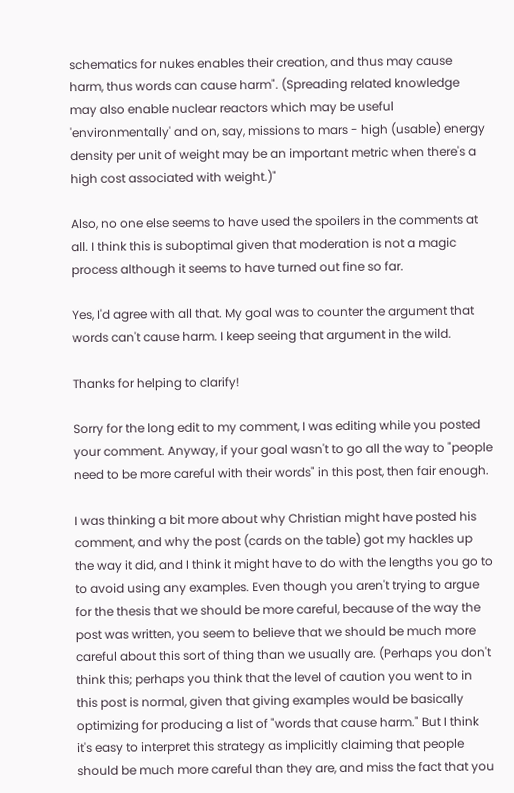schematics for nukes enables their creation, and thus may cause harm, thus words can cause harm". (Spreading related knowledge may also enable nuclear reactors which may be useful 'environmentally' and on, say, missions to mars - high (usable) energy density per unit of weight may be an important metric when there's a high cost associated with weight.)"

Also, no one else seems to have used the spoilers in the comments at all. I think this is suboptimal given that moderation is not a magic process although it seems to have turned out fine so far.

Yes, I'd agree with all that. My goal was to counter the argument that words can't cause harm. I keep seeing that argument in the wild.

Thanks for helping to clarify!

Sorry for the long edit to my comment, I was editing while you posted your comment. Anyway, if your goal wasn't to go all the way to "people need to be more careful with their words" in this post, then fair enough.

I was thinking a bit more about why Christian might have posted his comment, and why the post (cards on the table) got my hackles up the way it did, and I think it might have to do with the lengths you go to to avoid using any examples. Even though you aren't trying to argue for the thesis that we should be more careful, because of the way the post was written, you seem to believe that we should be much more careful about this sort of thing than we usually are. (Perhaps you don't think this; perhaps you think that the level of caution you went to in this post is normal, given that giving examples would be basically optimizing for producing a list of "words that cause harm." But I think it's easy to interpret this strategy as implicitly claiming that people should be much more careful than they are, and miss the fact that you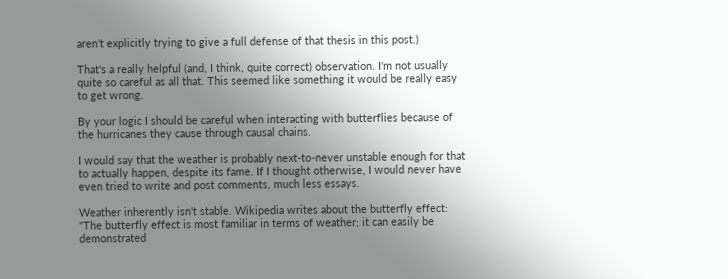aren't explicitly trying to give a full defense of that thesis in this post.)

That's a really helpful (and, I think, quite correct) observation. I'm not usually quite so careful as all that. This seemed like something it would be really easy to get wrong.

By your logic I should be careful when interacting with butterflies because of the hurricanes they cause through causal chains.

I would say that the weather is probably next-to-never unstable enough for that to actually happen, despite its fame. If I thought otherwise, I would never have even tried to write and post comments, much less essays.

Weather inherently isn't stable. Wikipedia writes about the butterfly effect: "The butterfly effect is most familiar in terms of weather; it can easily be demonstrated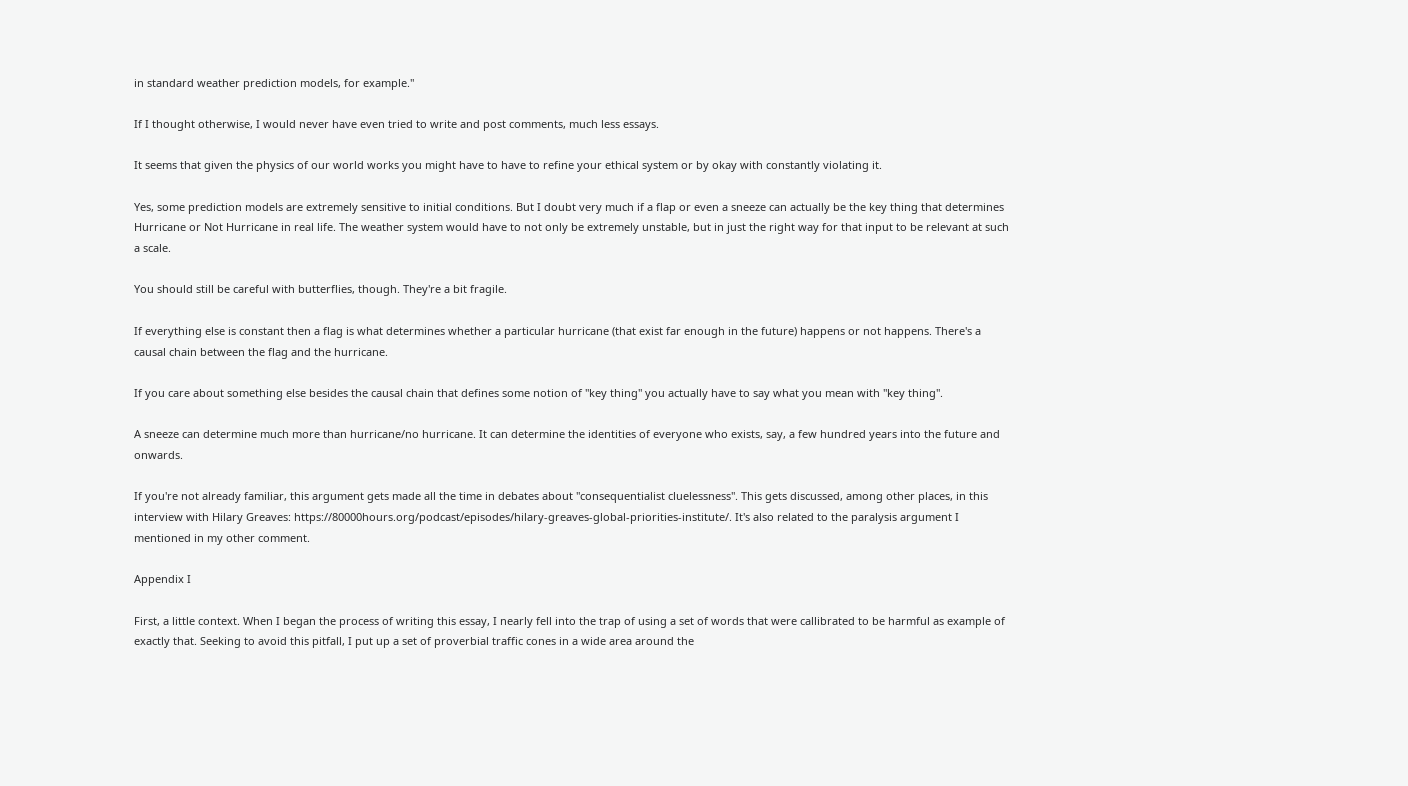in standard weather prediction models, for example."

If I thought otherwise, I would never have even tried to write and post comments, much less essays.

It seems that given the physics of our world works you might have to have to refine your ethical system or by okay with constantly violating it.

Yes, some prediction models are extremely sensitive to initial conditions. But I doubt very much if a flap or even a sneeze can actually be the key thing that determines Hurricane or Not Hurricane in real life. The weather system would have to not only be extremely unstable, but in just the right way for that input to be relevant at such a scale.

You should still be careful with butterflies, though. They're a bit fragile.

If everything else is constant then a flag is what determines whether a particular hurricane (that exist far enough in the future) happens or not happens. There's a causal chain between the flag and the hurricane.

If you care about something else besides the causal chain that defines some notion of "key thing" you actually have to say what you mean with "key thing".

A sneeze can determine much more than hurricane/no hurricane. It can determine the identities of everyone who exists, say, a few hundred years into the future and onwards.

If you're not already familiar, this argument gets made all the time in debates about "consequentialist cluelessness". This gets discussed, among other places, in this interview with Hilary Greaves: https://80000hours.org/podcast/episodes/hilary-greaves-global-priorities-institute/. It's also related to the paralysis argument I mentioned in my other comment.

Appendix I

First, a little context. When I began the process of writing this essay, I nearly fell into the trap of using a set of words that were callibrated to be harmful as example of exactly that. Seeking to avoid this pitfall, I put up a set of proverbial traffic cones in a wide area around the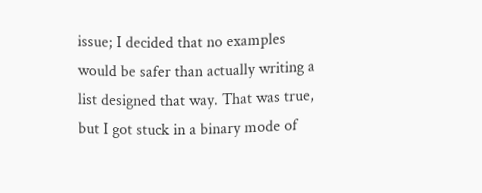issue; I decided that no examples would be safer than actually writing a list designed that way. That was true, but I got stuck in a binary mode of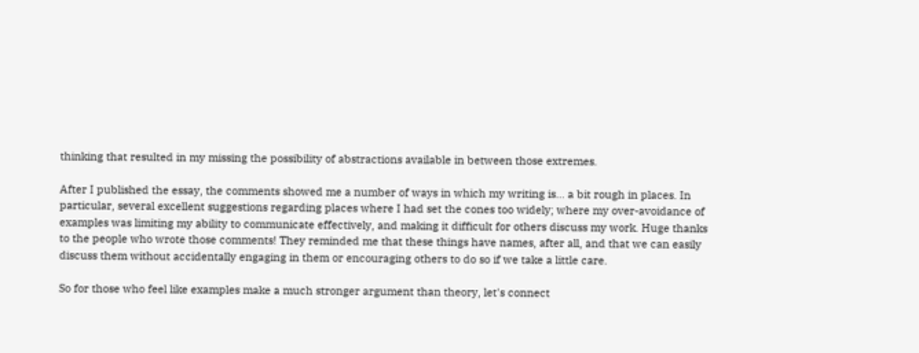thinking that resulted in my missing the possibility of abstractions available in between those extremes.

After I published the essay, the comments showed me a number of ways in which my writing is... a bit rough in places. In particular, several excellent suggestions regarding places where I had set the cones too widely; where my over-avoidance of examples was limiting my ability to communicate effectively, and making it difficult for others discuss my work. Huge thanks to the people who wrote those comments! They reminded me that these things have names, after all, and that we can easily discuss them without accidentally engaging in them or encouraging others to do so if we take a little care.

So for those who feel like examples make a much stronger argument than theory, let's connect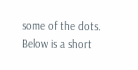some of the dots. Below is a short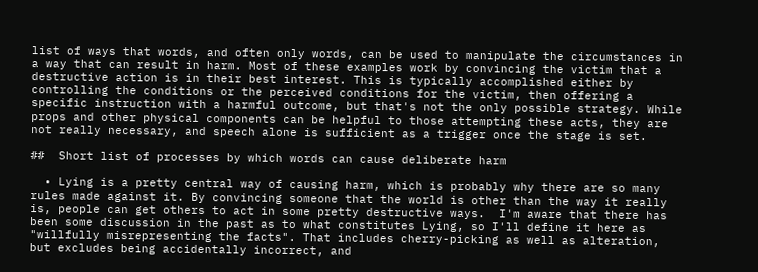list of ways that words, and often only words, can be used to manipulate the circumstances in a way that can result in harm. Most of these examples work by convincing the victim that a destructive action is in their best interest. This is typically accomplished either by controlling the conditions or the perceived conditions for the victim, then offering a specific instruction with a harmful outcome, but that's not the only possible strategy. While props and other physical components can be helpful to those attempting these acts, they are not really necessary, and speech alone is sufficient as a trigger once the stage is set.

##  Short list of processes by which words can cause deliberate harm

  • Lying is a pretty central way of causing harm, which is probably why there are so many rules made against it. By convincing someone that the world is other than the way it really is, people can get others to act in some pretty destructive ways.  I'm aware that there has been some discussion in the past as to what constitutes Lying, so I'll define it here as "willfully misrepresenting the facts". That includes cherry-picking as well as alteration, but excludes being accidentally incorrect, and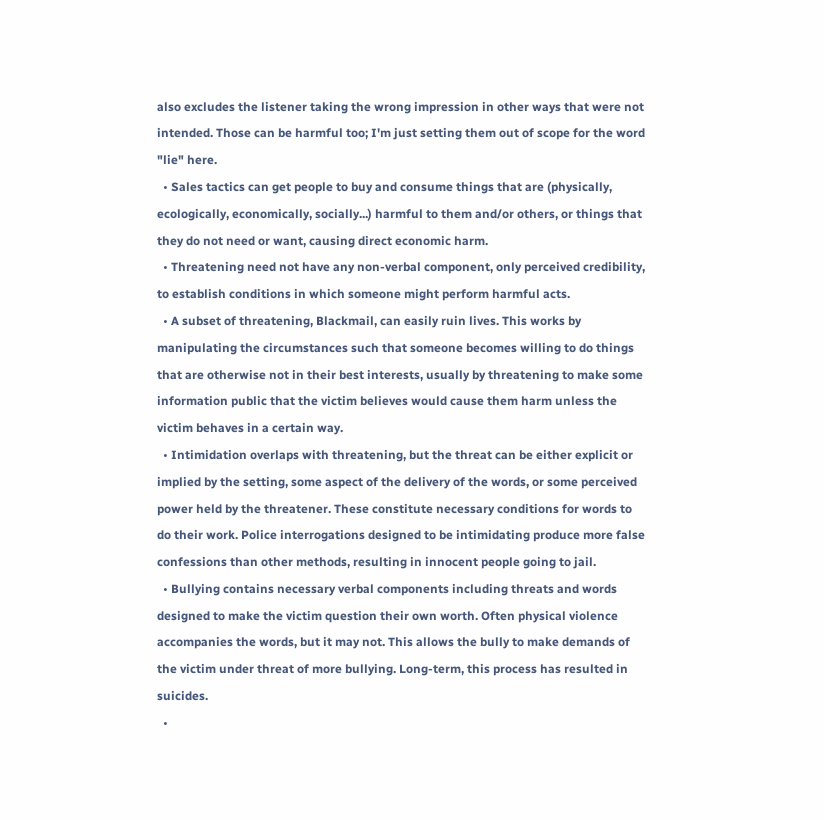also excludes the listener taking the wrong impression in other ways that were not intended. Those can be harmful too; I'm just setting them out of scope for the word "lie" here.
  • Sales tactics can get people to buy and consume things that are (physically, ecologically, economically, socially...) harmful to them and/or others, or things that they do not need or want, causing direct economic harm.
  • Threatening need not have any non-verbal component, only perceived credibility, to establish conditions in which someone might perform harmful acts.
  • A subset of threatening, Blackmail, can easily ruin lives. This works by manipulating the circumstances such that someone becomes willing to do things that are otherwise not in their best interests, usually by threatening to make some information public that the victim believes would cause them harm unless the victim behaves in a certain way.
  • Intimidation overlaps with threatening, but the threat can be either explicit or implied by the setting, some aspect of the delivery of the words, or some perceived power held by the threatener. These constitute necessary conditions for words to do their work. Police interrogations designed to be intimidating produce more false confessions than other methods, resulting in innocent people going to jail.
  • Bullying contains necessary verbal components including threats and words designed to make the victim question their own worth. Often physical violence accompanies the words, but it may not. This allows the bully to make demands of the victim under threat of more bullying. Long-term, this process has resulted in suicides.
  •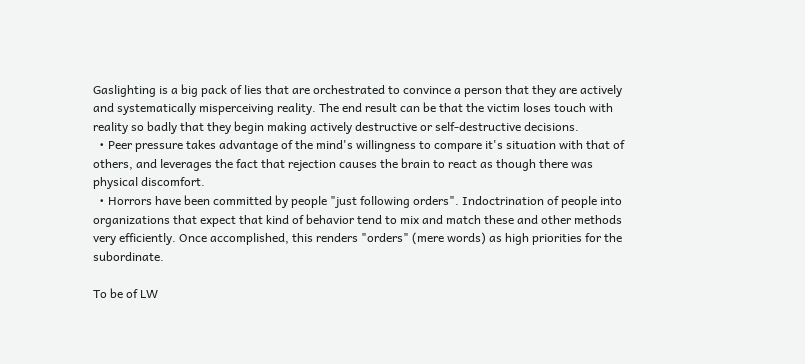Gaslighting is a big pack of lies that are orchestrated to convince a person that they are actively and systematically misperceiving reality. The end result can be that the victim loses touch with reality so badly that they begin making actively destructive or self-destructive decisions.
  • Peer pressure takes advantage of the mind's willingness to compare it's situation with that of others, and leverages the fact that rejection causes the brain to react as though there was physical discomfort.
  • Horrors have been committed by people "just following orders". Indoctrination of people into organizations that expect that kind of behavior tend to mix and match these and other methods very efficiently. Once accomplished, this renders "orders" (mere words) as high priorities for the subordinate.

To be of LW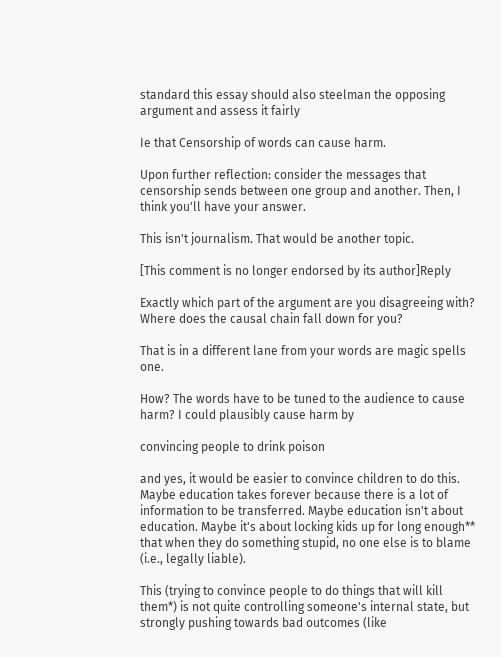standard this essay should also steelman the opposing argument and assess it fairly

Ie that Censorship of words can cause harm.

Upon further reflection: consider the messages that censorship sends between one group and another. Then, I think you'll have your answer.

This isn't journalism. That would be another topic.

[This comment is no longer endorsed by its author]Reply

Exactly which part of the argument are you disagreeing with? Where does the causal chain fall down for you?

That is in a different lane from your words are magic spells one.

How? The words have to be tuned to the audience to cause harm? I could plausibly cause harm by

convincing people to drink poison

and yes, it would be easier to convince children to do this. Maybe education takes forever because there is a lot of information to be transferred. Maybe education isn't about education. Maybe it's about locking kids up for long enough** that when they do something stupid, no one else is to blame (i.e., legally liable).

This (trying to convince people to do things that will kill them*) is not quite controlling someone's internal state, but strongly pushing towards bad outcomes (like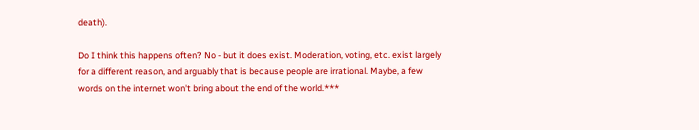death).

Do I think this happens often? No - but it does exist. Moderation, voting, etc. exist largely for a different reason, and arguably that is because people are irrational. Maybe, a few words on the internet won't bring about the end of the world.***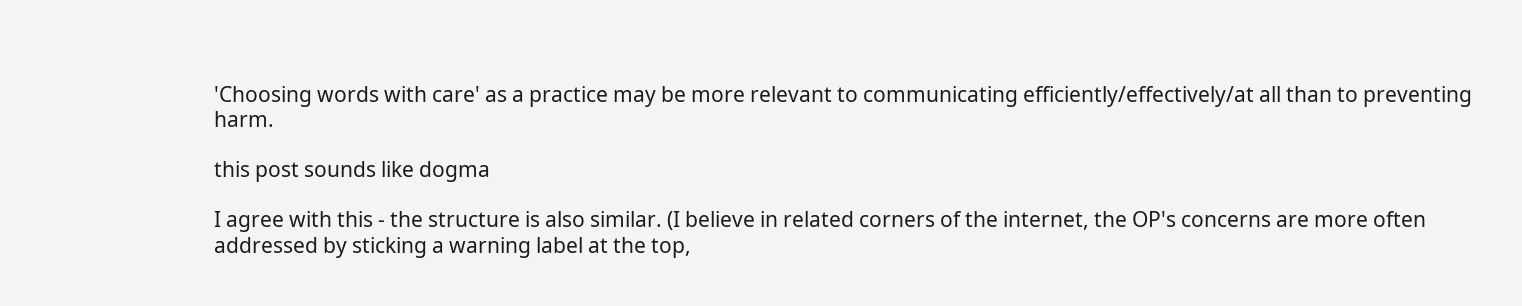'Choosing words with care' as a practice may be more relevant to communicating efficiently/effectively/at all than to preventing harm.

this post sounds like dogma

I agree with this - the structure is also similar. (I believe in related corners of the internet, the OP's concerns are more often addressed by sticking a warning label at the top,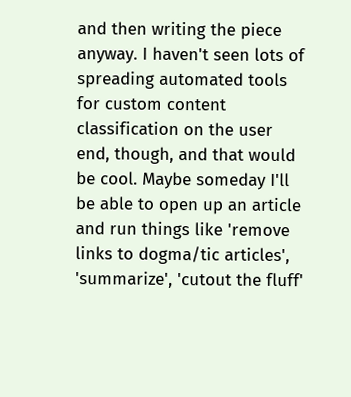and then writing the piece anyway. I haven't seen lots of spreading automated tools for custom content classification on the user end, though, and that would be cool. Maybe someday I'll be able to open up an article and run things like 'remove links to dogma/tic articles', 'summarize', 'cutout the fluff'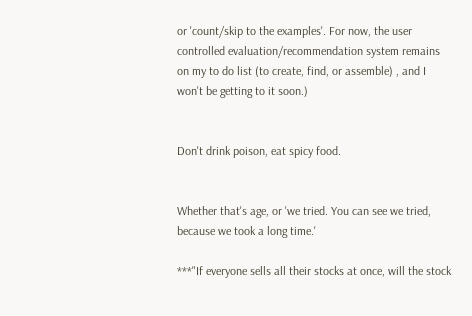or 'count/skip to the examples'. For now, the user controlled evaluation/recommendation system remains on my to do list (to create, find, or assemble) , and I won't be getting to it soon.)


Don't drink poison, eat spicy food.


Whether that's age, or 'we tried. You can see we tried, because we took a long time.'

***"If everyone sells all their stocks at once, will the stock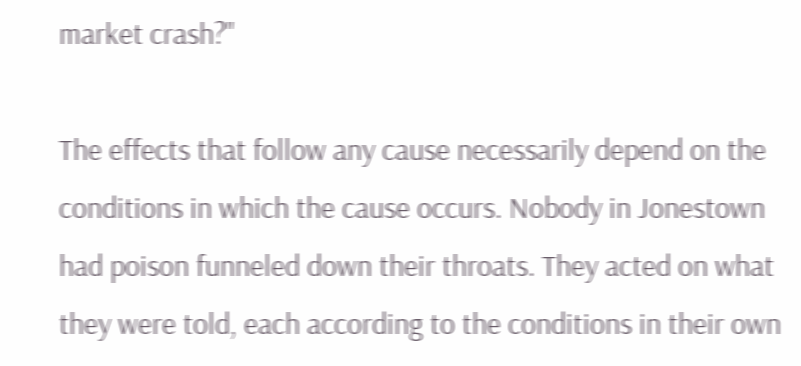market crash?"

The effects that follow any cause necessarily depend on the conditions in which the cause occurs. Nobody in Jonestown had poison funneled down their throats. They acted on what they were told, each according to the conditions in their own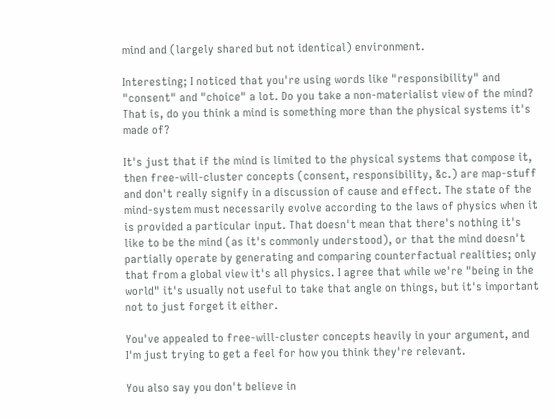mind and (largely shared but not identical) environment.

Interesting; I noticed that you're using words like "responsibility" and "consent" and "choice" a lot. Do you take a non-materialist view of the mind? That is, do you think a mind is something more than the physical systems it's made of?

It's just that if the mind is limited to the physical systems that compose it, then free-will-cluster concepts (consent, responsibility, &c.) are map-stuff and don't really signify in a discussion of cause and effect. The state of the mind-system must necessarily evolve according to the laws of physics when it is provided a particular input. That doesn't mean that there's nothing it's like to be the mind (as it's commonly understood), or that the mind doesn't partially operate by generating and comparing counterfactual realities; only that from a global view it's all physics. I agree that while we're "being in the world" it's usually not useful to take that angle on things, but it's important not to just forget it either.

You've appealed to free-will-cluster concepts heavily in your argument, and I'm just trying to get a feel for how you think they're relevant.

You also say you don't believe in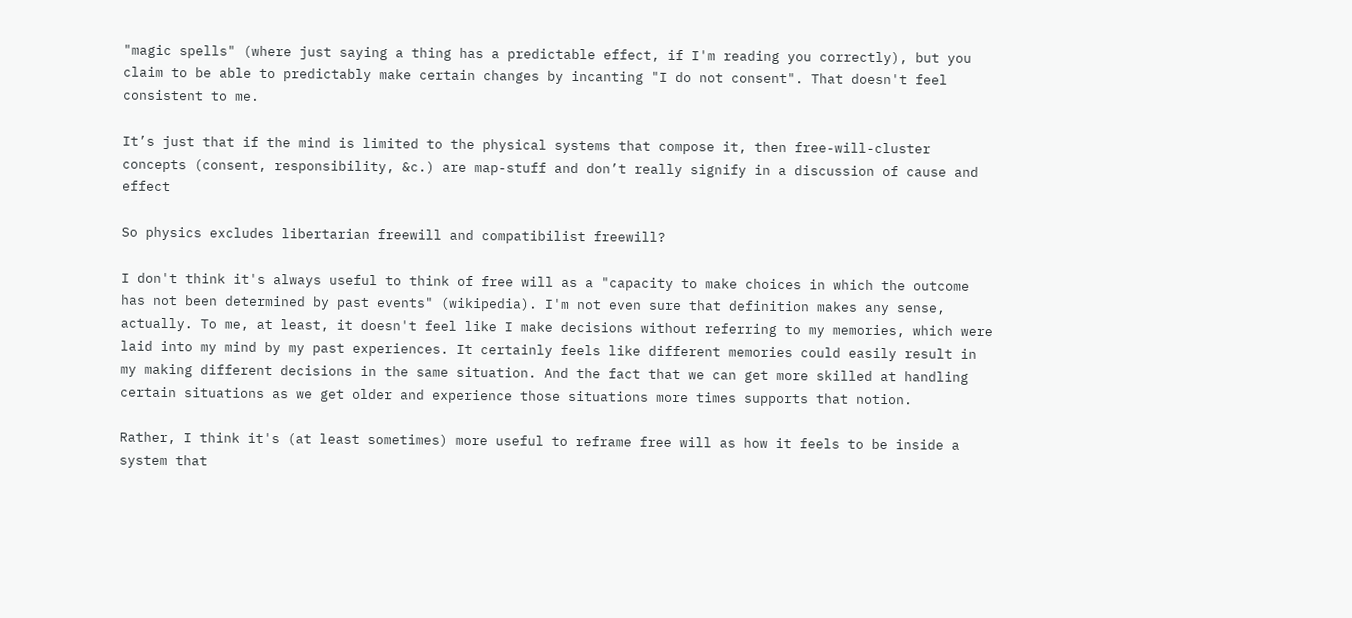"magic spells" (where just saying a thing has a predictable effect, if I'm reading you correctly), but you claim to be able to predictably make certain changes by incanting "I do not consent". That doesn't feel consistent to me.

It’s just that if the mind is limited to the physical systems that compose it, then free-will-cluster concepts (consent, responsibility, &c.) are map-stuff and don’t really signify in a discussion of cause and effect

So physics excludes libertarian freewill and compatibilist freewill?

I don't think it's always useful to think of free will as a "capacity to make choices in which the outcome has not been determined by past events" (wikipedia). I'm not even sure that definition makes any sense, actually. To me, at least, it doesn't feel like I make decisions without referring to my memories, which were laid into my mind by my past experiences. It certainly feels like different memories could easily result in my making different decisions in the same situation. And the fact that we can get more skilled at handling certain situations as we get older and experience those situations more times supports that notion.

Rather, I think it's (at least sometimes) more useful to reframe free will as how it feels to be inside a system that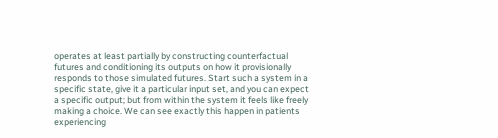operates at least partially by constructing counterfactual futures and conditioning its outputs on how it provisionally responds to those simulated futures. Start such a system in a specific state, give it a particular input set, and you can expect a specific output; but from within the system it feels like freely making a choice. We can see exactly this happen in patients experiencing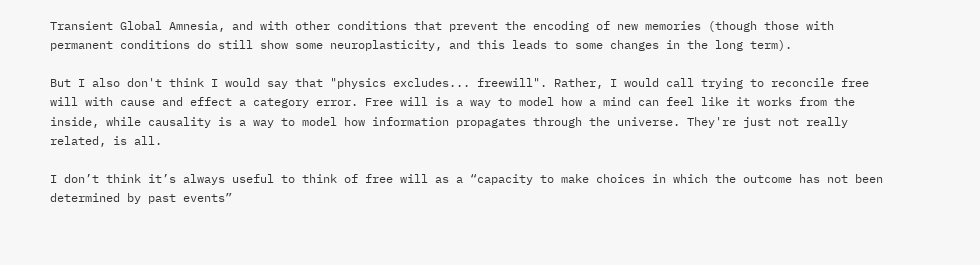Transient Global Amnesia, and with other conditions that prevent the encoding of new memories (though those with permanent conditions do still show some neuroplasticity, and this leads to some changes in the long term).

But I also don't think I would say that "physics excludes... freewill". Rather, I would call trying to reconcile free will with cause and effect a category error. Free will is a way to model how a mind can feel like it works from the inside, while causality is a way to model how information propagates through the universe. They're just not really related, is all.

I don’t think it’s always useful to think of free will as a “capacity to make choices in which the outcome has not been determined by past events”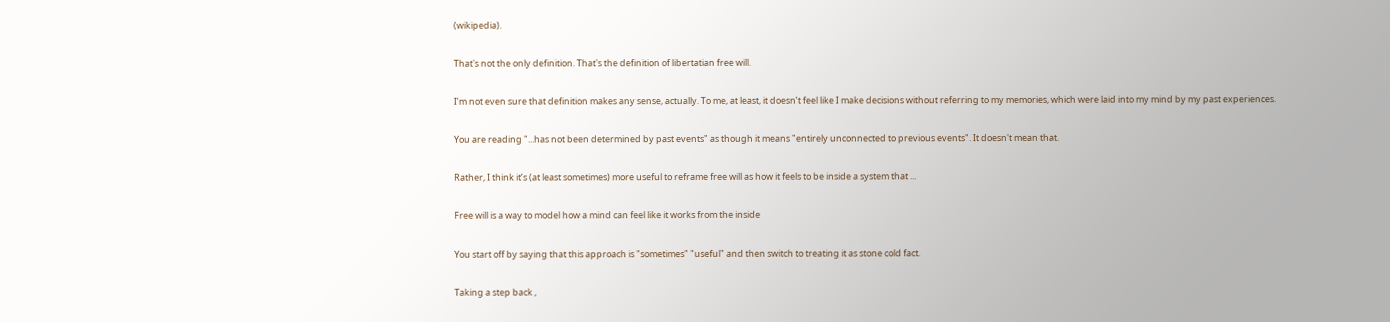(wikipedia).

That's not the only definition. That's the definition of libertatian free will.

I’m not even sure that definition makes any sense, actually. To me, at least, it doesn’t feel like I make decisions without referring to my memories, which were laid into my mind by my past experiences.

You are reading "...has not been determined by past events" as though it means "entirely unconnected to previous events". It doesn't mean that.

Rather, I think it’s (at least sometimes) more useful to reframe free will as how it feels to be inside a system that ...

Free will is a way to model how a mind can feel like it works from the inside

You start off by saying that this approach is "sometimes" "useful" and then switch to treating it as stone cold fact.

Taking a step back ,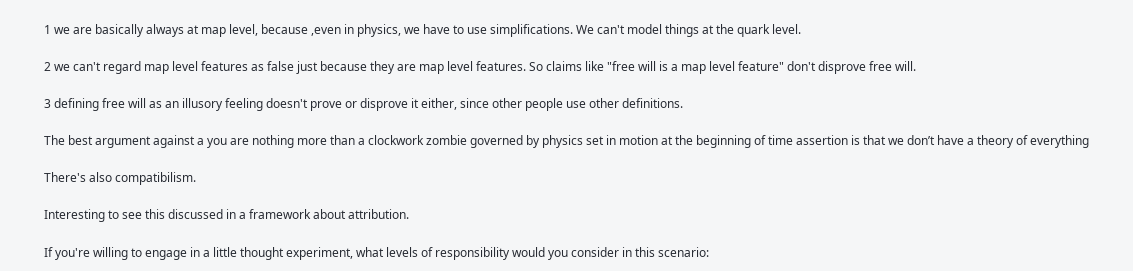1 we are basically always at map level, because ,even in physics, we have to use simplifications. We can't model things at the quark level.

2 we can't regard map level features as false just because they are map level features. So claims like "free will is a map level feature" don't disprove free will.

3 defining free will as an illusory feeling doesn't prove or disprove it either, since other people use other definitions.

The best argument against a you are nothing more than a clockwork zombie governed by physics set in motion at the beginning of time assertion is that we don’t have a theory of everything

There's also compatibilism.

Interesting to see this discussed in a framework about attribution.

If you're willing to engage in a little thought experiment, what levels of responsibility would you consider in this scenario: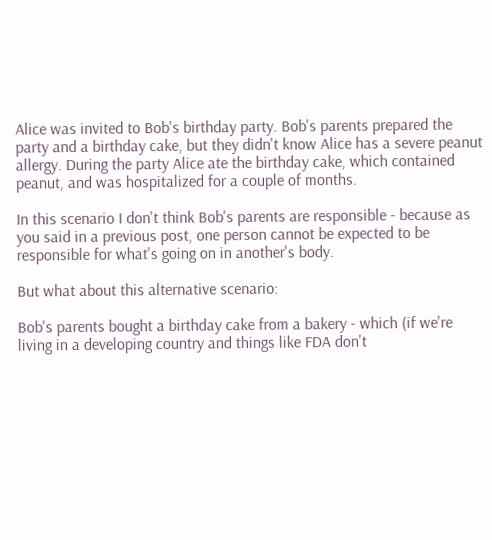Alice was invited to Bob's birthday party. Bob's parents prepared the party and a birthday cake, but they didn't know Alice has a severe peanut allergy. During the party Alice ate the birthday cake, which contained peanut, and was hospitalized for a couple of months.

In this scenario I don't think Bob's parents are responsible - because as you said in a previous post, one person cannot be expected to be responsible for what's going on in another's body.

But what about this alternative scenario:

Bob's parents bought a birthday cake from a bakery - which (if we're living in a developing country and things like FDA don't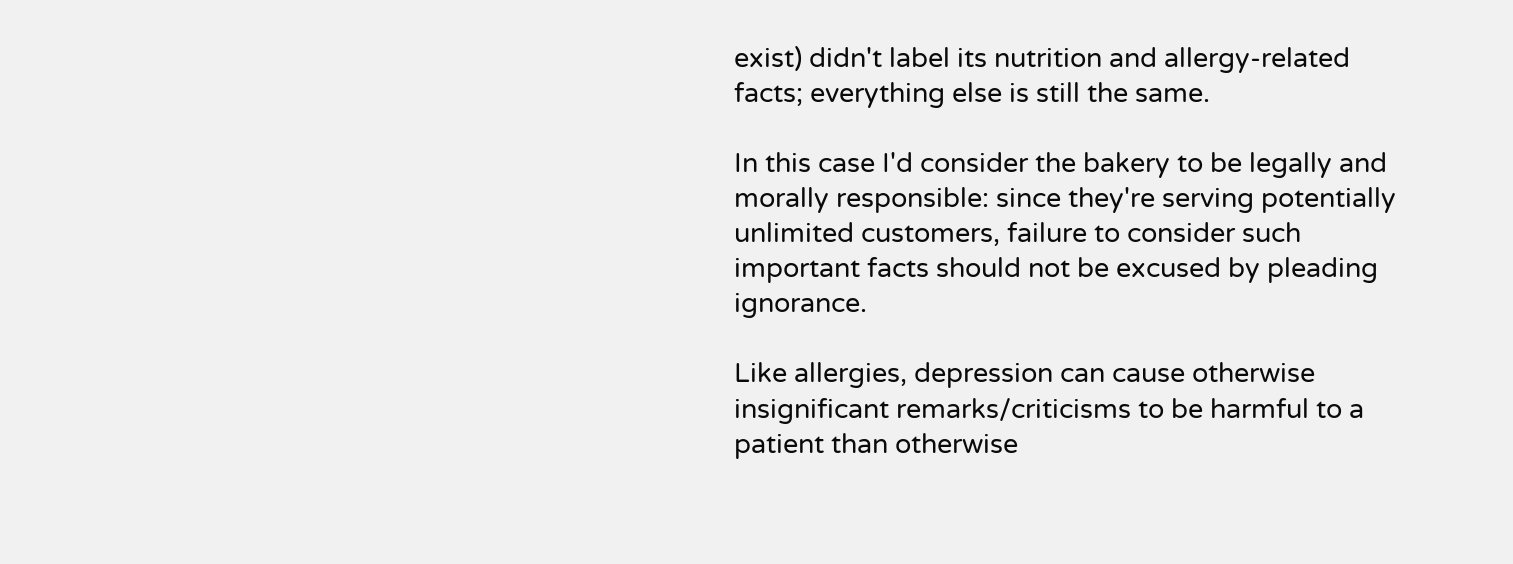exist) didn't label its nutrition and allergy-related facts; everything else is still the same.

In this case I'd consider the bakery to be legally and morally responsible: since they're serving potentially unlimited customers, failure to consider such important facts should not be excused by pleading ignorance.

Like allergies, depression can cause otherwise insignificant remarks/criticisms to be harmful to a patient than otherwise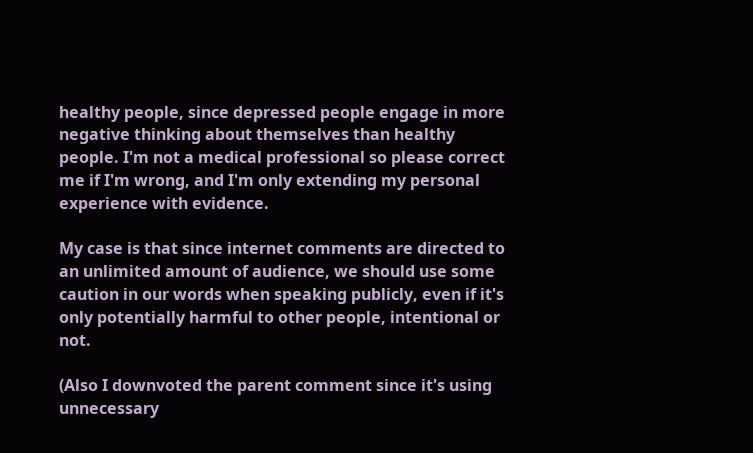healthy people, since depressed people engage in more negative thinking about themselves than healthy people. I'm not a medical professional so please correct me if I'm wrong, and I'm only extending my personal experience with evidence.

My case is that since internet comments are directed to an unlimited amount of audience, we should use some caution in our words when speaking publicly, even if it's only potentially harmful to other people, intentional or not.

(Also I downvoted the parent comment since it's using unnecessary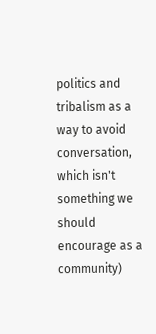politics and tribalism as a way to avoid conversation, which isn't something we should encourage as a community)